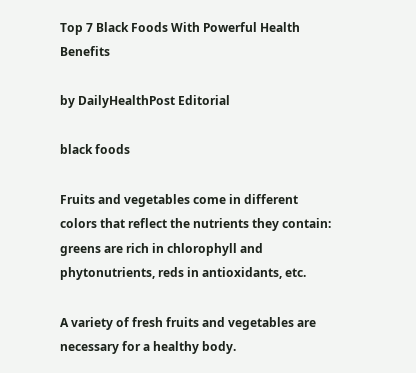Top 7 Black Foods With Powerful Health Benefits

by DailyHealthPost Editorial

black foods

Fruits and vegetables come in different colors that reflect the nutrients they contain: greens are rich in chlorophyll and phytonutrients, reds in antioxidants, etc.

A variety of fresh fruits and vegetables are necessary for a healthy body.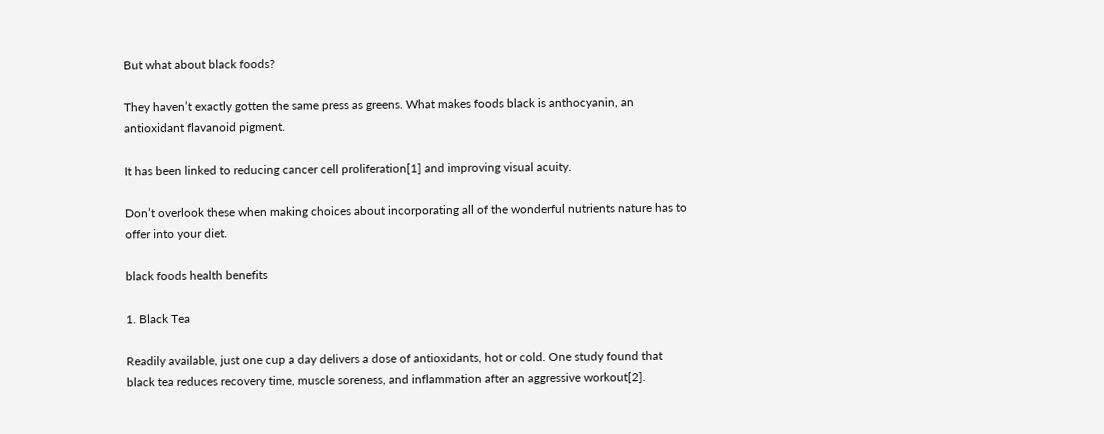But what about black foods?

They haven’t exactly gotten the same press as greens. What makes foods black is anthocyanin, an antioxidant flavanoid pigment.

It has been linked to reducing cancer cell proliferation[1] and improving visual acuity.

Don’t overlook these when making choices about incorporating all of the wonderful nutrients nature has to offer into your diet.

black foods health benefits

1. Black Tea

Readily available, just one cup a day delivers a dose of antioxidants, hot or cold. One study found that black tea reduces recovery time, muscle soreness, and inflammation after an aggressive workout[2].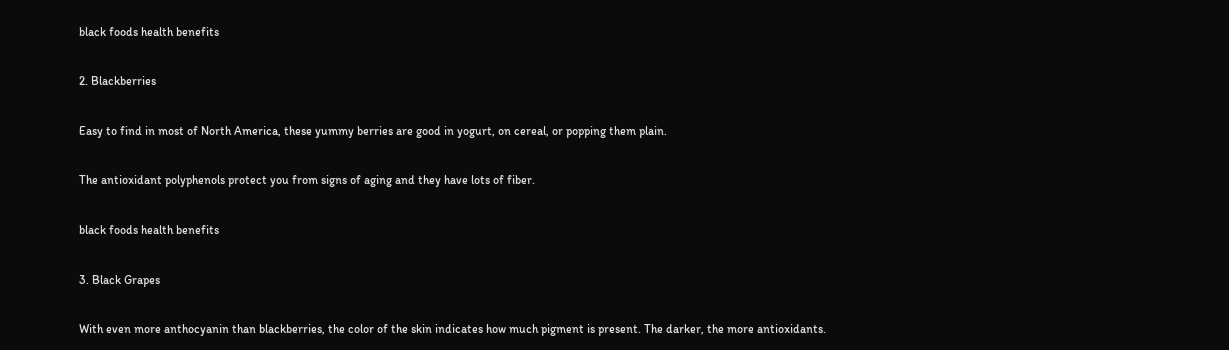black foods health benefits

2. Blackberries

Easy to find in most of North America, these yummy berries are good in yogurt, on cereal, or popping them plain.

The antioxidant polyphenols protect you from signs of aging and they have lots of fiber.

black foods health benefits

3. Black Grapes

With even more anthocyanin than blackberries, the color of the skin indicates how much pigment is present. The darker, the more antioxidants.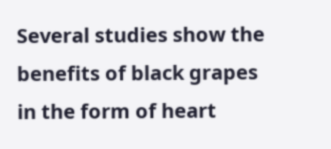Several studies show the benefits of black grapes in the form of heart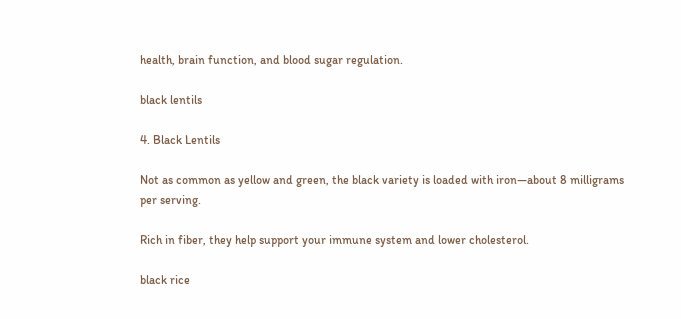health, brain function, and blood sugar regulation.

black lentils

4. Black Lentils

Not as common as yellow and green, the black variety is loaded with iron—about 8 milligrams per serving.

Rich in fiber, they help support your immune system and lower cholesterol.

black rice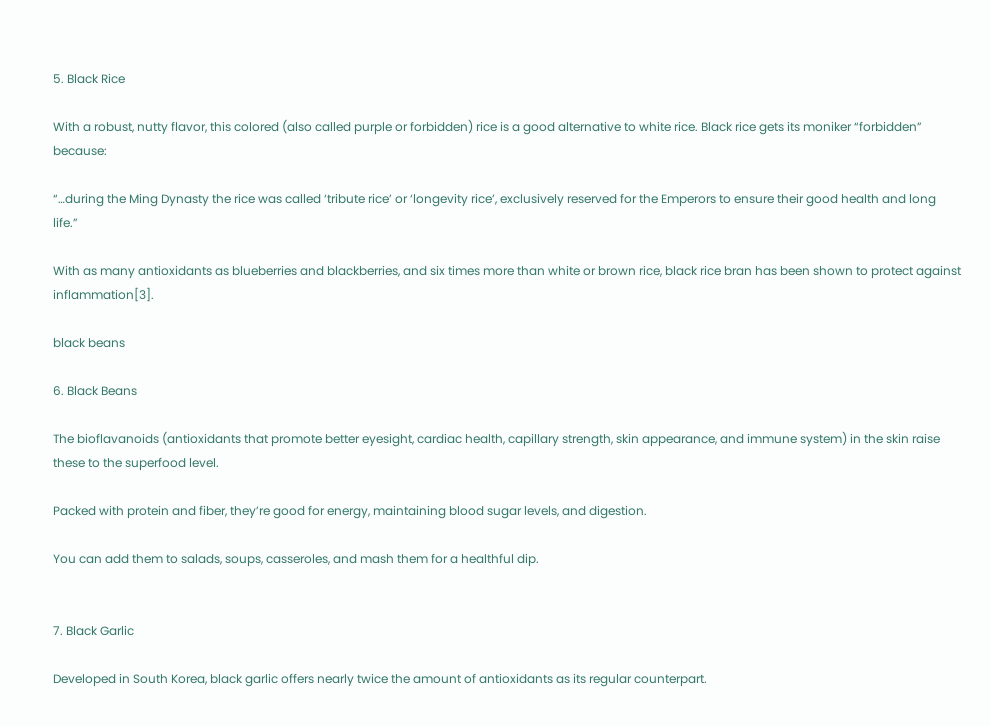5. Black Rice

With a robust, nutty flavor, this colored (also called purple or forbidden) rice is a good alternative to white rice. Black rice gets its moniker “forbidden” because:

“…during the Ming Dynasty the rice was called ‘tribute rice’ or ‘longevity rice’, exclusively reserved for the Emperors to ensure their good health and long life.”

With as many antioxidants as blueberries and blackberries, and six times more than white or brown rice, black rice bran has been shown to protect against inflammation[3].

black beans

6. Black Beans

The bioflavanoids (antioxidants that promote better eyesight, cardiac health, capillary strength, skin appearance, and immune system) in the skin raise these to the superfood level.

Packed with protein and fiber, they’re good for energy, maintaining blood sugar levels, and digestion.

You can add them to salads, soups, casseroles, and mash them for a healthful dip.


7. Black Garlic

Developed in South Korea, black garlic offers nearly twice the amount of antioxidants as its regular counterpart.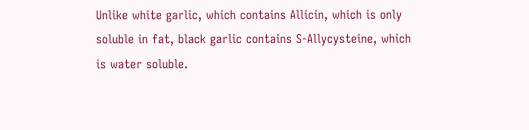Unlike white garlic, which contains Allicin, which is only soluble in fat, black garlic contains S-Allycysteine, which is water soluble.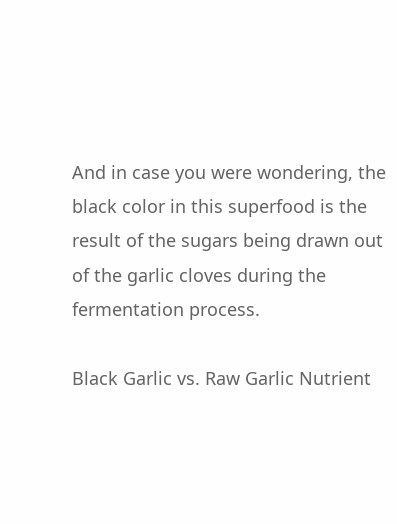And in case you were wondering, the black color in this superfood is the result of the sugars being drawn out of the garlic cloves during the fermentation process.

Black Garlic vs. Raw Garlic Nutrient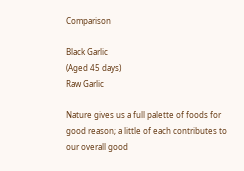Comparison

Black Garlic
(Aged 45 days)
Raw Garlic

Nature gives us a full palette of foods for good reason; a little of each contributes to our overall good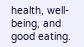health, well-being, and good eating.